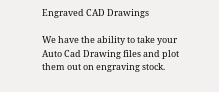Engraved CAD Drawings

We have the ability to take your Auto Cad Drawing files and plot them out on engraving stock.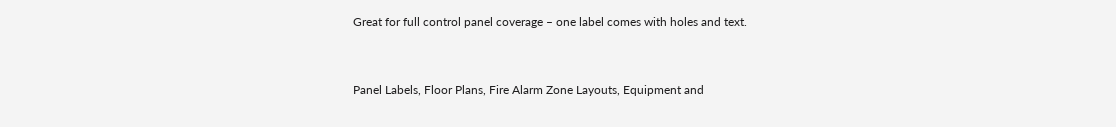Great for full control panel coverage – one label comes with holes and text.


Panel Labels, Floor Plans, Fire Alarm Zone Layouts, Equipment and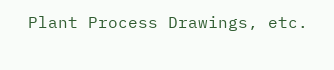Plant Process Drawings, etc.